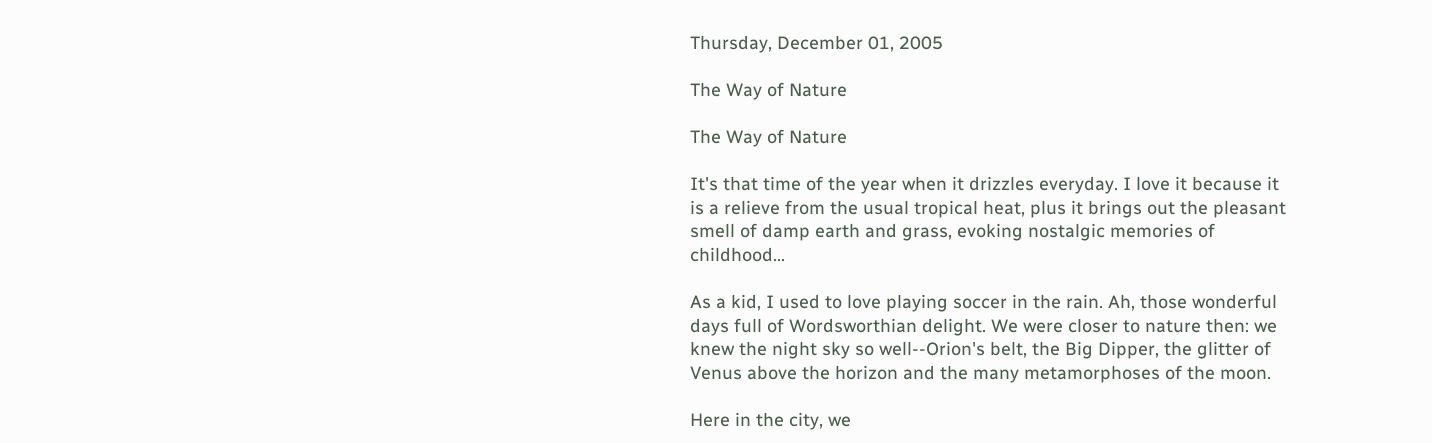Thursday, December 01, 2005

The Way of Nature

The Way of Nature

It's that time of the year when it drizzles everyday. I love it because it is a relieve from the usual tropical heat, plus it brings out the pleasant smell of damp earth and grass, evoking nostalgic memories of childhood...

As a kid, I used to love playing soccer in the rain. Ah, those wonderful days full of Wordsworthian delight. We were closer to nature then: we knew the night sky so well--Orion's belt, the Big Dipper, the glitter of Venus above the horizon and the many metamorphoses of the moon.

Here in the city, we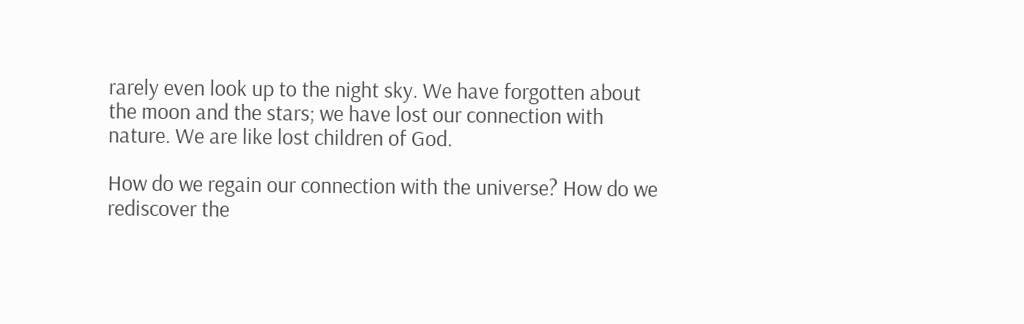rarely even look up to the night sky. We have forgotten about the moon and the stars; we have lost our connection with nature. We are like lost children of God.

How do we regain our connection with the universe? How do we rediscover the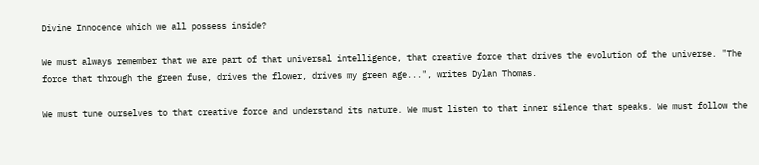Divine Innocence which we all possess inside?

We must always remember that we are part of that universal intelligence, that creative force that drives the evolution of the universe. "The force that through the green fuse, drives the flower, drives my green age...", writes Dylan Thomas.

We must tune ourselves to that creative force and understand its nature. We must listen to that inner silence that speaks. We must follow the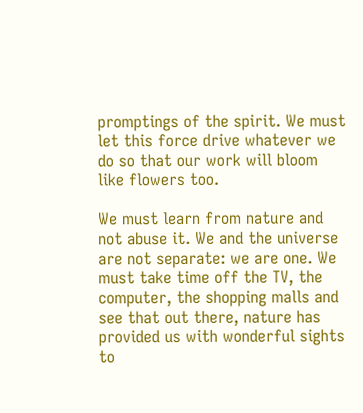promptings of the spirit. We must let this force drive whatever we do so that our work will bloom like flowers too.

We must learn from nature and not abuse it. We and the universe are not separate: we are one. We must take time off the TV, the computer, the shopping malls and see that out there, nature has provided us with wonderful sights to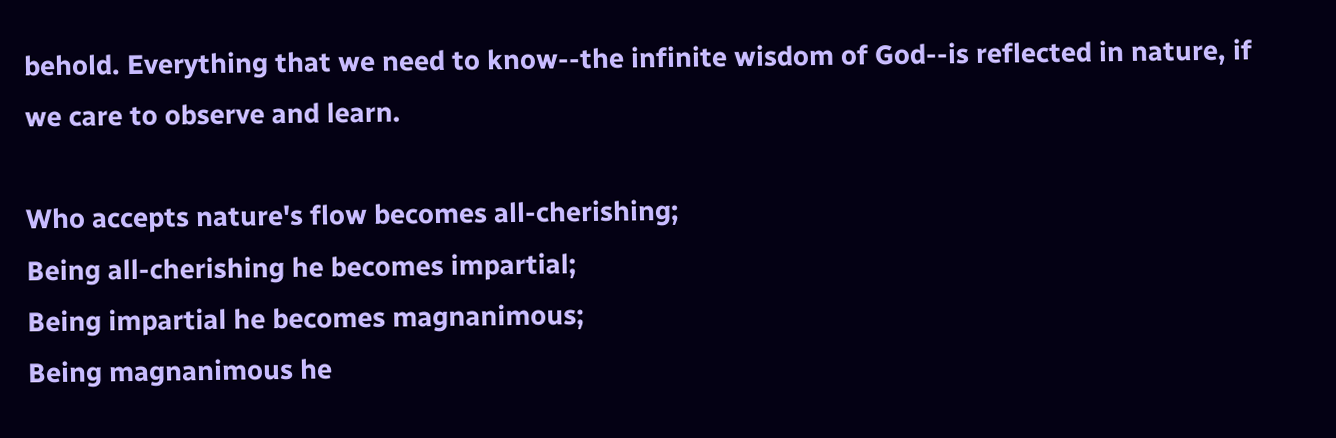behold. Everything that we need to know--the infinite wisdom of God--is reflected in nature, if we care to observe and learn.

Who accepts nature's flow becomes all-cherishing;
Being all-cherishing he becomes impartial;
Being impartial he becomes magnanimous;
Being magnanimous he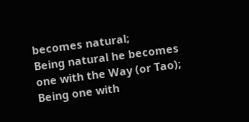becomes natural;
Being natural he becomes one with the Way (or Tao);
Being one with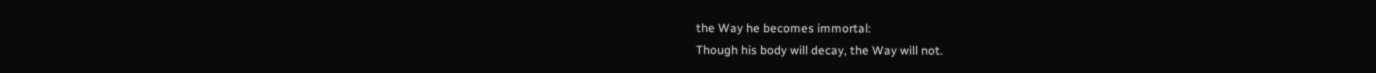the Way he becomes immortal:
Though his body will decay, the Way will not.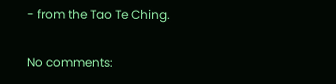- from the Tao Te Ching.

No comments: